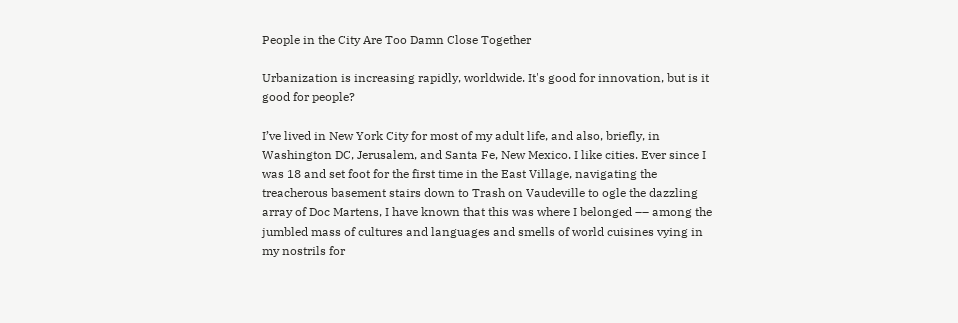People in the City Are Too Damn Close Together

Urbanization is increasing rapidly, worldwide. It's good for innovation, but is it good for people?

I’ve lived in New York City for most of my adult life, and also, briefly, in Washington DC, Jerusalem, and Santa Fe, New Mexico. I like cities. Ever since I was 18 and set foot for the first time in the East Village, navigating the treacherous basement stairs down to Trash on Vaudeville to ogle the dazzling array of Doc Martens, I have known that this was where I belonged –– among the jumbled mass of cultures and languages and smells of world cuisines vying in my nostrils for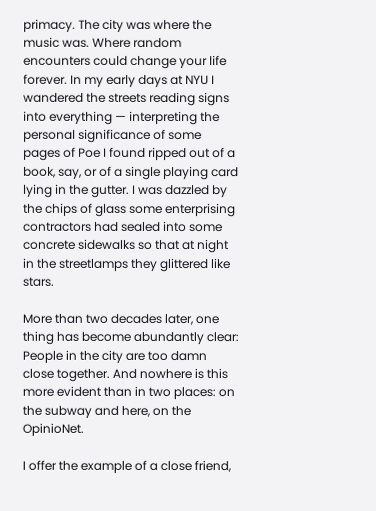primacy. The city was where the music was. Where random encounters could change your life forever. In my early days at NYU I wandered the streets reading signs into everything — interpreting the personal significance of some pages of Poe I found ripped out of a book, say, or of a single playing card lying in the gutter. I was dazzled by the chips of glass some enterprising contractors had sealed into some concrete sidewalks so that at night in the streetlamps they glittered like stars.

More than two decades later, one thing has become abundantly clear: People in the city are too damn close together. And nowhere is this more evident than in two places: on the subway and here, on the OpinioNet.

I offer the example of a close friend,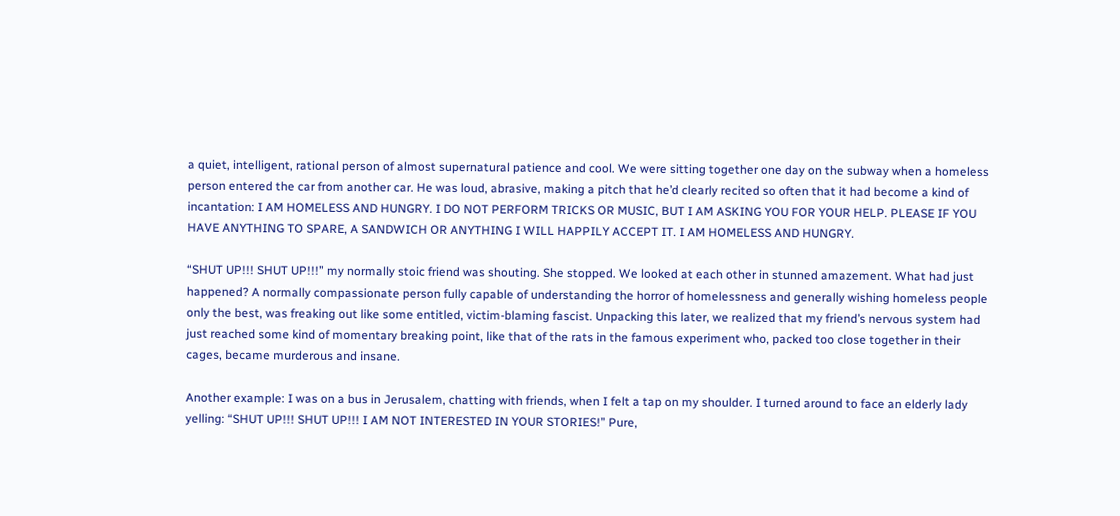a quiet, intelligent, rational person of almost supernatural patience and cool. We were sitting together one day on the subway when a homeless person entered the car from another car. He was loud, abrasive, making a pitch that he’d clearly recited so often that it had become a kind of incantation: I AM HOMELESS AND HUNGRY. I DO NOT PERFORM TRICKS OR MUSIC, BUT I AM ASKING YOU FOR YOUR HELP. PLEASE IF YOU HAVE ANYTHING TO SPARE, A SANDWICH OR ANYTHING I WILL HAPPILY ACCEPT IT. I AM HOMELESS AND HUNGRY.

“SHUT UP!!! SHUT UP!!!” my normally stoic friend was shouting. She stopped. We looked at each other in stunned amazement. What had just happened? A normally compassionate person fully capable of understanding the horror of homelessness and generally wishing homeless people only the best, was freaking out like some entitled, victim-blaming fascist. Unpacking this later, we realized that my friend’s nervous system had just reached some kind of momentary breaking point, like that of the rats in the famous experiment who, packed too close together in their cages, became murderous and insane.

Another example: I was on a bus in Jerusalem, chatting with friends, when I felt a tap on my shoulder. I turned around to face an elderly lady yelling: “SHUT UP!!! SHUT UP!!! I AM NOT INTERESTED IN YOUR STORIES!” Pure,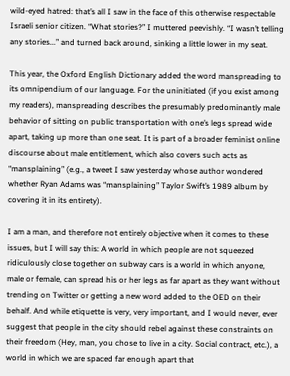wild-eyed hatred: that’s all I saw in the face of this otherwise respectable Israeli senior citizen. “What stories?” I muttered peevishly. “I wasn’t telling any stories...” and turned back around, sinking a little lower in my seat.

This year, the Oxford English Dictionary added the word manspreading to its omnipendium of our language. For the uninitiated (if you exist among my readers), manspreading describes the presumably predominantly male behavior of sitting on public transportation with one’s legs spread wide apart, taking up more than one seat. It is part of a broader feminist online discourse about male entitlement, which also covers such acts as “mansplaining” (e.g., a tweet I saw yesterday whose author wondered whether Ryan Adams was “mansplaining” Taylor Swift’s 1989 album by covering it in its entirety).

I am a man, and therefore not entirely objective when it comes to these issues, but I will say this: A world in which people are not squeezed ridiculously close together on subway cars is a world in which anyone, male or female, can spread his or her legs as far apart as they want without trending on Twitter or getting a new word added to the OED on their behalf. And while etiquette is very, very important, and I would never, ever suggest that people in the city should rebel against these constraints on their freedom (Hey, man, you chose to live in a city. Social contract, etc.), a world in which we are spaced far enough apart that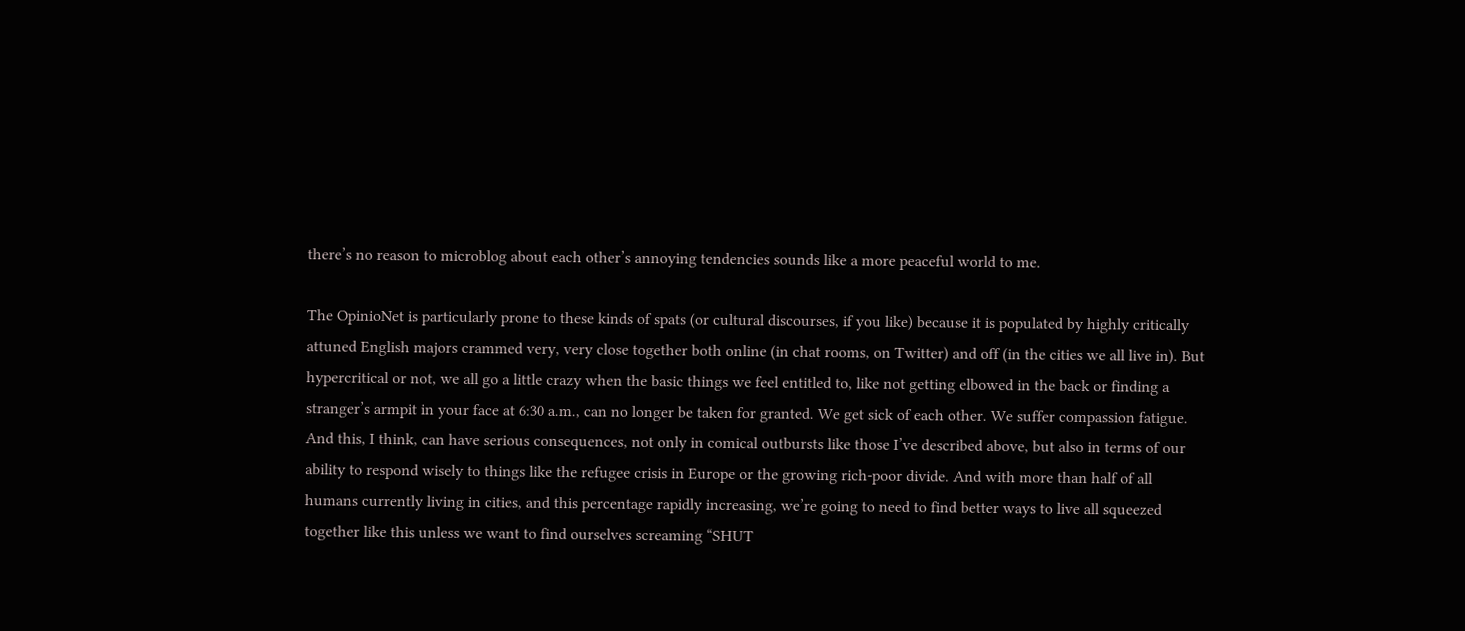there’s no reason to microblog about each other’s annoying tendencies sounds like a more peaceful world to me.

The OpinioNet is particularly prone to these kinds of spats (or cultural discourses, if you like) because it is populated by highly critically attuned English majors crammed very, very close together both online (in chat rooms, on Twitter) and off (in the cities we all live in). But hypercritical or not, we all go a little crazy when the basic things we feel entitled to, like not getting elbowed in the back or finding a stranger’s armpit in your face at 6:30 a.m., can no longer be taken for granted. We get sick of each other. We suffer compassion fatigue. And this, I think, can have serious consequences, not only in comical outbursts like those I’ve described above, but also in terms of our ability to respond wisely to things like the refugee crisis in Europe or the growing rich-poor divide. And with more than half of all humans currently living in cities, and this percentage rapidly increasing, we’re going to need to find better ways to live all squeezed together like this unless we want to find ourselves screaming “SHUT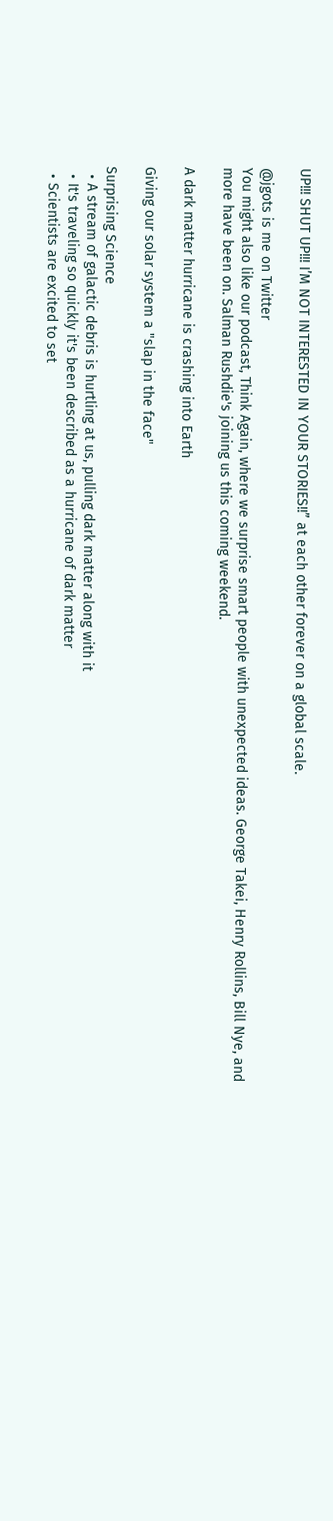UP!!! SHUT UP!!! I’M NOT INTERESTED IN YOUR STORIES!!” at each other forever on a global scale.

@jgots is me on Twitter
You might also like our podcast, Think Again, where we surprise smart people with unexpected ideas. George Takei, Henry Rollins, Bill Nye, and more have been on. Salman Rushdie's joining us this coming weekend.

A dark matter hurricane is crashing into Earth

Giving our solar system a "slap in the face"

Surprising Science
  • A stream of galactic debris is hurtling at us, pulling dark matter along with it
  • It's traveling so quickly it's been described as a hurricane of dark matter
  • Scientists are excited to set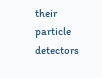their particle detectors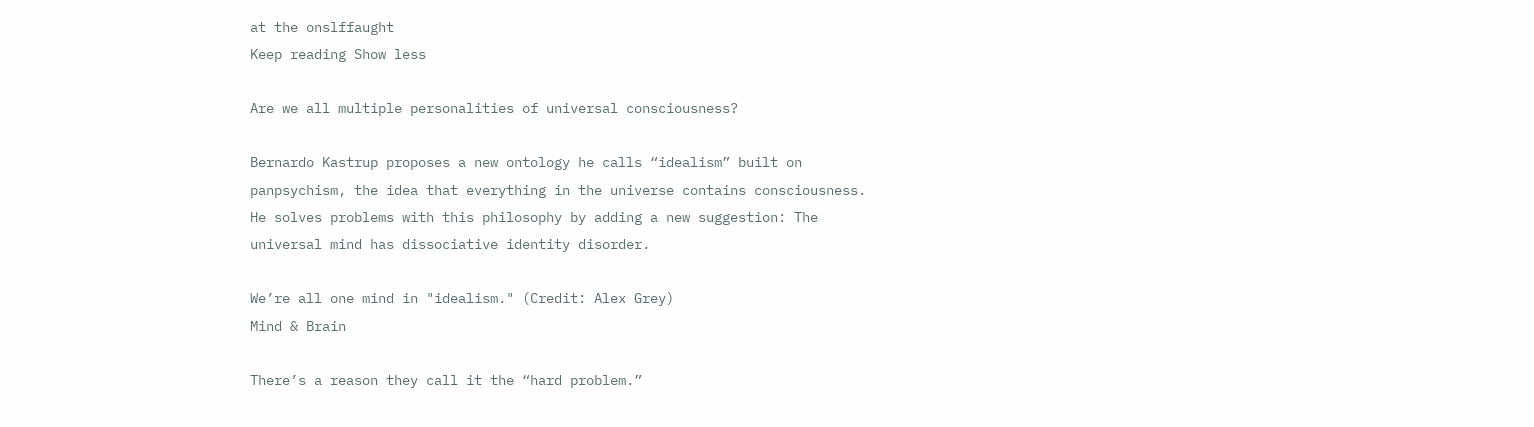at the onslffaught
Keep reading Show less

Are we all multiple personalities of universal consciousness?

Bernardo Kastrup proposes a new ontology he calls “idealism” built on panpsychism, the idea that everything in the universe contains consciousness. He solves problems with this philosophy by adding a new suggestion: The universal mind has dissociative identity disorder.

We’re all one mind in "idealism." (Credit: Alex Grey)
Mind & Brain

There’s a reason they call it the “hard problem.”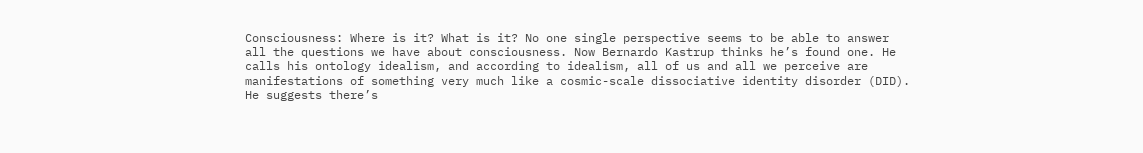Consciousness: Where is it? What is it? No one single perspective seems to be able to answer all the questions we have about consciousness. Now Bernardo Kastrup thinks he’s found one. He calls his ontology idealism, and according to idealism, all of us and all we perceive are manifestations of something very much like a cosmic-scale dissociative identity disorder (DID). He suggests there’s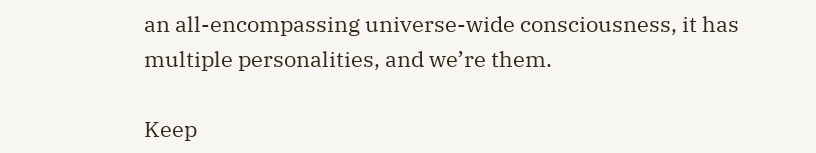an all-encompassing universe-wide consciousness, it has multiple personalities, and we’re them.

Keep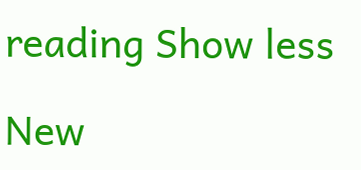reading Show less

New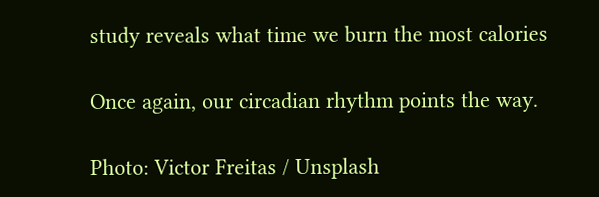study reveals what time we burn the most calories

Once again, our circadian rhythm points the way.

Photo: Victor Freitas / Unsplash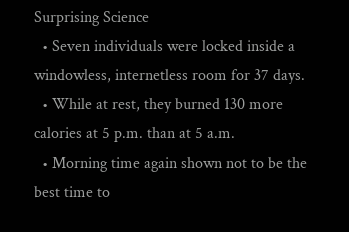Surprising Science
  • Seven individuals were locked inside a windowless, internetless room for 37 days.
  • While at rest, they burned 130 more calories at 5 p.m. than at 5 a.m.
  • Morning time again shown not to be the best time to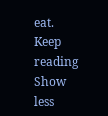eat.
Keep reading Show less